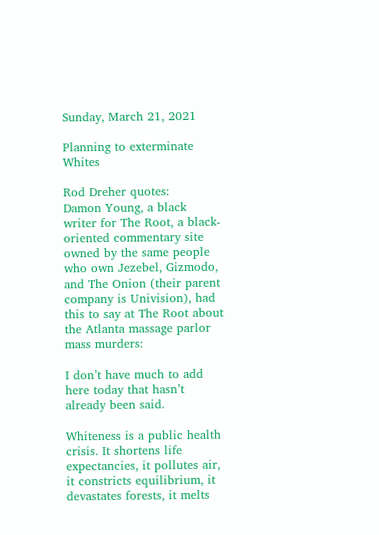Sunday, March 21, 2021

Planning to exterminate Whites

Rod Dreher quotes:
Damon Young, a black writer for The Root, a black-oriented commentary site owned by the same people who own Jezebel, Gizmodo, and The Onion (their parent company is Univision), had this to say at The Root about the Atlanta massage parlor mass murders:

I don’t have much to add here today that hasn’t already been said.

Whiteness is a public health crisis. It shortens life expectancies, it pollutes air, it constricts equilibrium, it devastates forests, it melts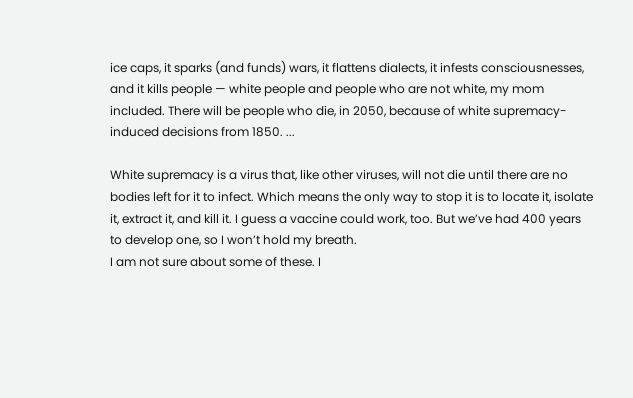ice caps, it sparks (and funds) wars, it flattens dialects, it infests consciousnesses, and it kills people — white people and people who are not white, my mom included. There will be people who die, in 2050, because of white supremacy-induced decisions from 1850. ...

White supremacy is a virus that, like other viruses, will not die until there are no bodies left for it to infect. Which means the only way to stop it is to locate it, isolate it, extract it, and kill it. I guess a vaccine could work, too. But we’ve had 400 years to develop one, so I won’t hold my breath.
I am not sure about some of these. I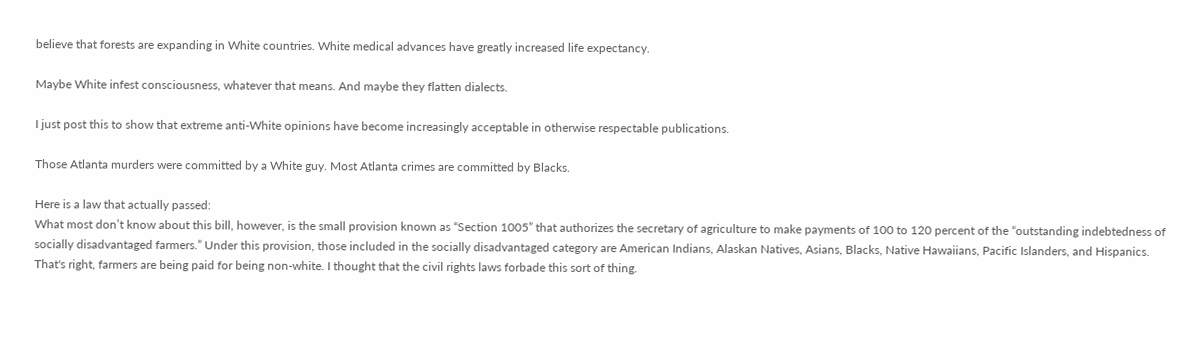believe that forests are expanding in White countries. White medical advances have greatly increased life expectancy.

Maybe White infest consciousness, whatever that means. And maybe they flatten dialects.

I just post this to show that extreme anti-White opinions have become increasingly acceptable in otherwise respectable publications.

Those Atlanta murders were committed by a White guy. Most Atlanta crimes are committed by Blacks.

Here is a law that actually passed:
What most don’t know about this bill, however, is the small provision known as “Section 1005” that authorizes the secretary of agriculture to make payments of 100 to 120 percent of the “outstanding indebtedness of socially disadvantaged farmers.” Under this provision, those included in the socially disadvantaged category are American Indians, Alaskan Natives, Asians, Blacks, Native Hawaiians, Pacific Islanders, and Hispanics.
That's right, farmers are being paid for being non-white. I thought that the civil rights laws forbade this sort of thing.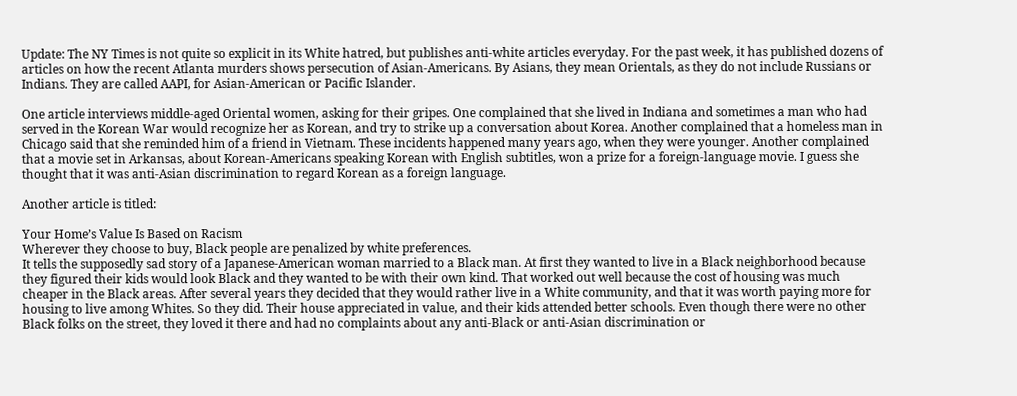Update: The NY Times is not quite so explicit in its White hatred, but publishes anti-white articles everyday. For the past week, it has published dozens of articles on how the recent Atlanta murders shows persecution of Asian-Americans. By Asians, they mean Orientals, as they do not include Russians or Indians. They are called AAPI, for Asian-American or Pacific Islander.

One article interviews middle-aged Oriental women, asking for their gripes. One complained that she lived in Indiana and sometimes a man who had served in the Korean War would recognize her as Korean, and try to strike up a conversation about Korea. Another complained that a homeless man in Chicago said that she reminded him of a friend in Vietnam. These incidents happened many years ago, when they were younger. Another complained that a movie set in Arkansas, about Korean-Americans speaking Korean with English subtitles, won a prize for a foreign-language movie. I guess she thought that it was anti-Asian discrimination to regard Korean as a foreign language.

Another article is titled:

Your Home’s Value Is Based on Racism
Wherever they choose to buy, Black people are penalized by white preferences.
It tells the supposedly sad story of a Japanese-American woman married to a Black man. At first they wanted to live in a Black neighborhood because they figured their kids would look Black and they wanted to be with their own kind. That worked out well because the cost of housing was much cheaper in the Black areas. After several years they decided that they would rather live in a White community, and that it was worth paying more for housing to live among Whites. So they did. Their house appreciated in value, and their kids attended better schools. Even though there were no other Black folks on the street, they loved it there and had no complaints about any anti-Black or anti-Asian discrimination or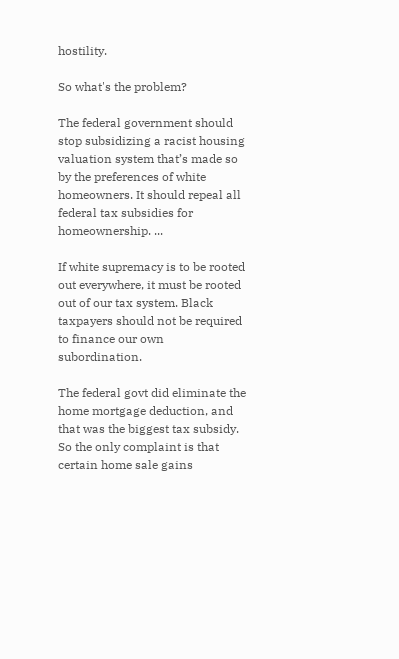hostility.

So what's the problem?

The federal government should stop subsidizing a racist housing valuation system that’s made so by the preferences of white homeowners. It should repeal all federal tax subsidies for homeownership. ...

If white supremacy is to be rooted out everywhere, it must be rooted out of our tax system. Black taxpayers should not be required to finance our own subordination.

The federal govt did eliminate the home mortgage deduction, and that was the biggest tax subsidy. So the only complaint is that certain home sale gains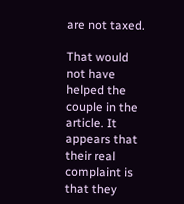are not taxed.

That would not have helped the couple in the article. It appears that their real complaint is that they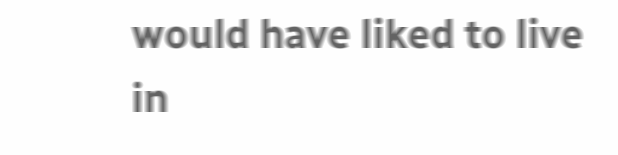would have liked to live in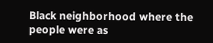Black neighborhood where the people were as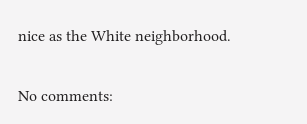nice as the White neighborhood.

No comments: